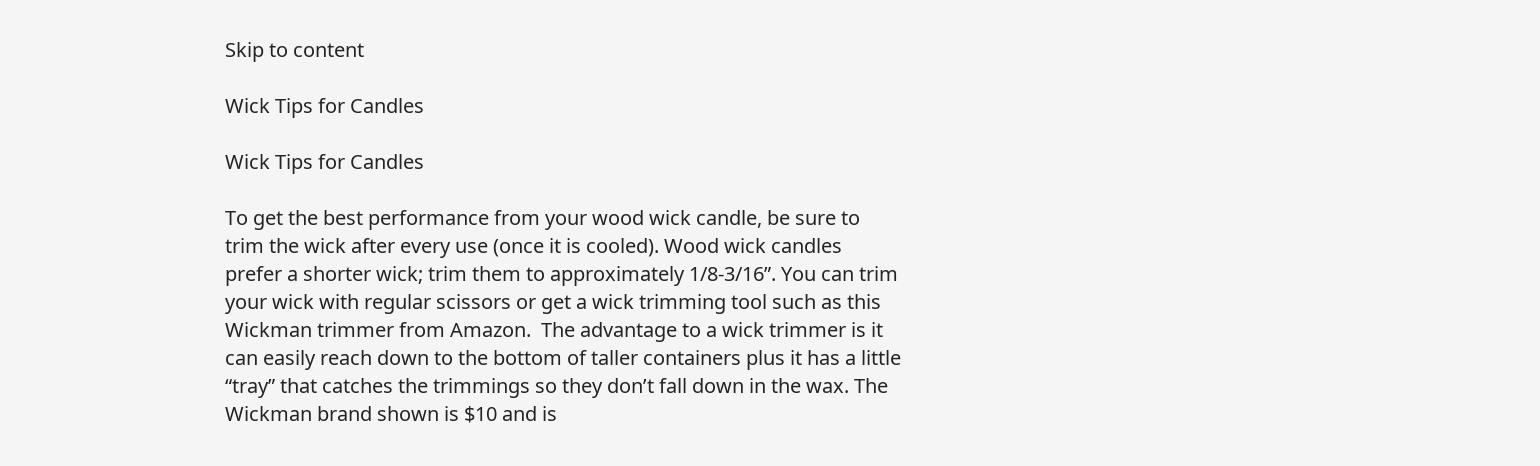Skip to content

Wick Tips for Candles

Wick Tips for Candles

To get the best performance from your wood wick candle, be sure to trim the wick after every use (once it is cooled). Wood wick candles prefer a shorter wick; trim them to approximately 1/8-3/16”. You can trim your wick with regular scissors or get a wick trimming tool such as this Wickman trimmer from Amazon.  The advantage to a wick trimmer is it can easily reach down to the bottom of taller containers plus it has a little “tray” that catches the trimmings so they don’t fall down in the wax. The Wickman brand shown is $10 and is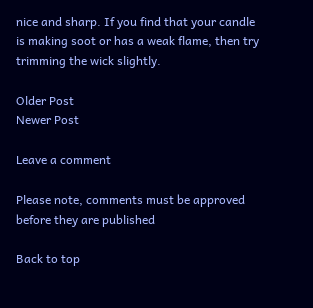nice and sharp. If you find that your candle is making soot or has a weak flame, then try trimming the wick slightly.

Older Post
Newer Post

Leave a comment

Please note, comments must be approved before they are published

Back to top